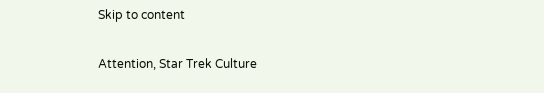Skip to content

Attention, Star Trek Culture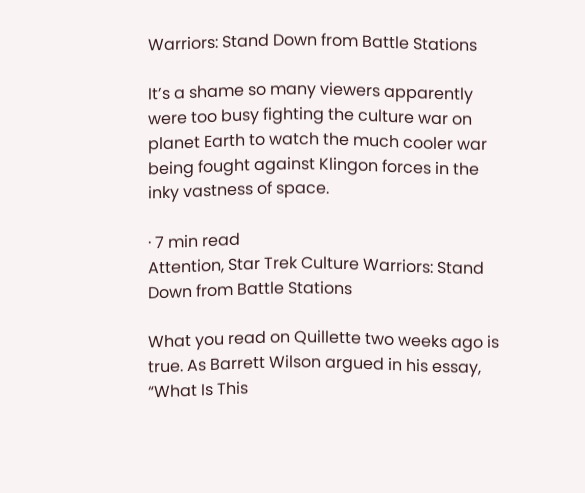Warriors: Stand Down from Battle Stations

It’s a shame so many viewers apparently were too busy fighting the culture war on planet Earth to watch the much cooler war being fought against Klingon forces in the inky vastness of space.

· 7 min read
Attention, Star Trek Culture Warriors: Stand Down from Battle Stations

What you read on Quillette two weeks ago is true. As Barrett Wilson argued in his essay, “What Is This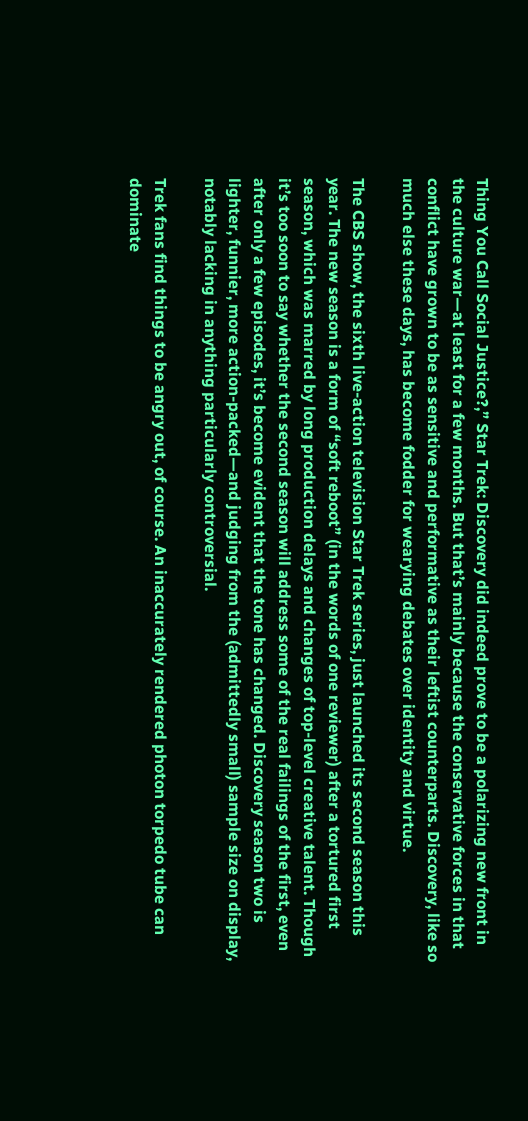Thing You Call Social Justice?,” Star Trek: Discovery did indeed prove to be a polarizing new front in the culture war—at least for a few months. But that’s mainly because the conservative forces in that conflict have grown to be as sensitive and performative as their leftist counterparts. Discovery, like so much else these days, has become fodder for wearying debates over identity and virtue.

The CBS show, the sixth live-action television Star Trek series, just launched its second season this year. The new season is a form of “soft reboot” (in the words of one reviewer) after a tortured first season, which was marred by long production delays and changes of top-level creative talent. Though it’s too soon to say whether the second season will address some of the real failings of the first, even after only a few episodes, it’s become evident that the tone has changed. Discovery season two is lighter, funnier, more action-packed—and judging from the (admittedly small) sample size on display, notably lacking in anything particularly controversial.

Trek fans find things to be angry out, of course. An inaccurately rendered photon torpedo tube can dominate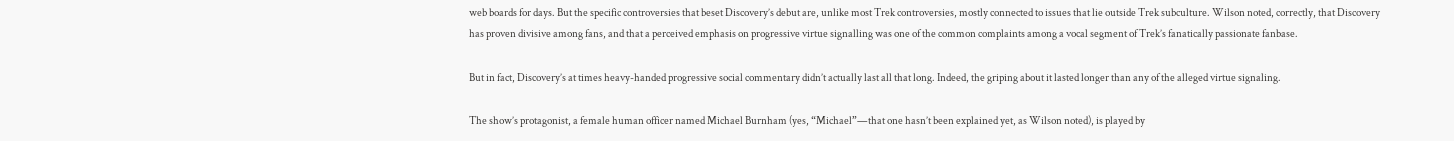web boards for days. But the specific controversies that beset Discovery’s debut are, unlike most Trek controversies, mostly connected to issues that lie outside Trek subculture. Wilson noted, correctly, that Discovery has proven divisive among fans, and that a perceived emphasis on progressive virtue signalling was one of the common complaints among a vocal segment of Trek’s fanatically passionate fanbase.

But in fact, Discovery’s at times heavy-handed progressive social commentary didn’t actually last all that long. Indeed, the griping about it lasted longer than any of the alleged virtue signaling.

The show’s protagonist, a female human officer named Michael Burnham (yes, “Michael”—that one hasn’t been explained yet, as Wilson noted), is played by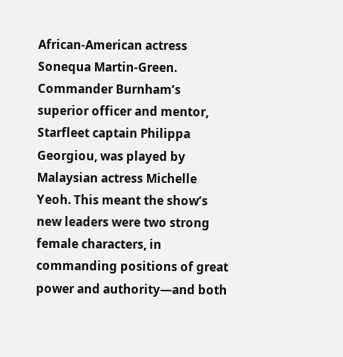African-American actress Sonequa Martin-Green. Commander Burnham’s superior officer and mentor, Starfleet captain Philippa Georgiou, was played by Malaysian actress Michelle Yeoh. This meant the show’s new leaders were two strong female characters, in commanding positions of great power and authority—and both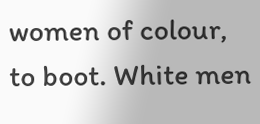women of colour, to boot. White men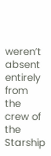weren’t absent entirely from the crew of the Starship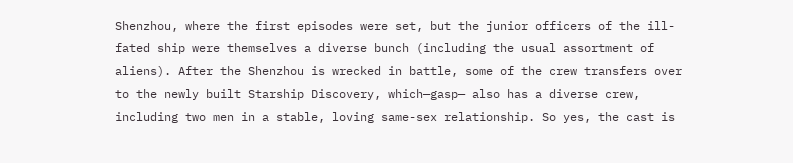Shenzhou, where the first episodes were set, but the junior officers of the ill-fated ship were themselves a diverse bunch (including the usual assortment of aliens). After the Shenzhou is wrecked in battle, some of the crew transfers over to the newly built Starship Discovery, which—gasp— also has a diverse crew, including two men in a stable, loving same-sex relationship. So yes, the cast is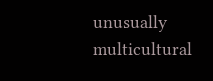unusually multicultural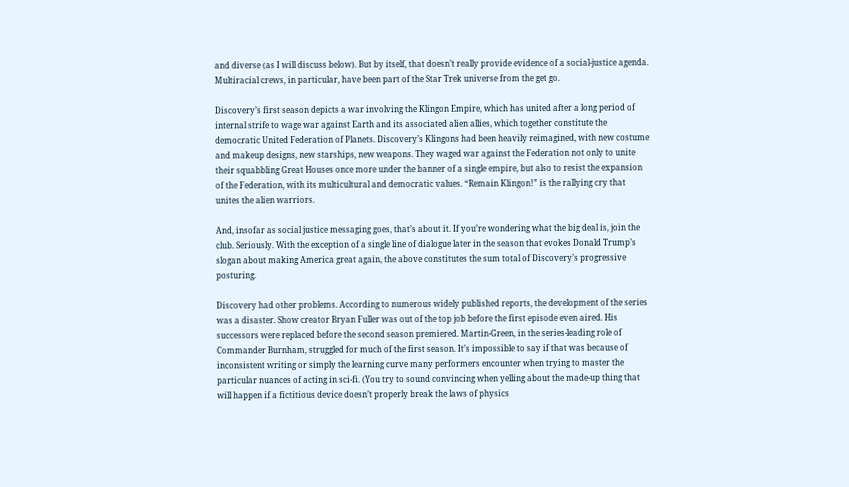and diverse (as I will discuss below). But by itself, that doesn’t really provide evidence of a social-justice agenda. Multiracial crews, in particular, have been part of the Star Trek universe from the get go.

Discovery’s first season depicts a war involving the Klingon Empire, which has united after a long period of internal strife to wage war against Earth and its associated alien allies, which together constitute the democratic United Federation of Planets. Discovery’s Klingons had been heavily reimagined, with new costume and makeup designs, new starships, new weapons. They waged war against the Federation not only to unite their squabbling Great Houses once more under the banner of a single empire, but also to resist the expansion of the Federation, with its multicultural and democratic values. “Remain Klingon!” is the rallying cry that unites the alien warriors.

And, insofar as social justice messaging goes, that’s about it. If you’re wondering what the big deal is, join the club. Seriously. With the exception of a single line of dialogue later in the season that evokes Donald Trump’s slogan about making America great again, the above constitutes the sum total of Discovery’s progressive posturing.

Discovery had other problems. According to numerous widely published reports, the development of the series was a disaster. Show creator Bryan Fuller was out of the top job before the first episode even aired. His successors were replaced before the second season premiered. Martin-Green, in the series-leading role of Commander Burnham, struggled for much of the first season. It’s impossible to say if that was because of inconsistent writing or simply the learning curve many performers encounter when trying to master the particular nuances of acting in sci-fi. (You try to sound convincing when yelling about the made-up thing that will happen if a fictitious device doesn’t properly break the laws of physics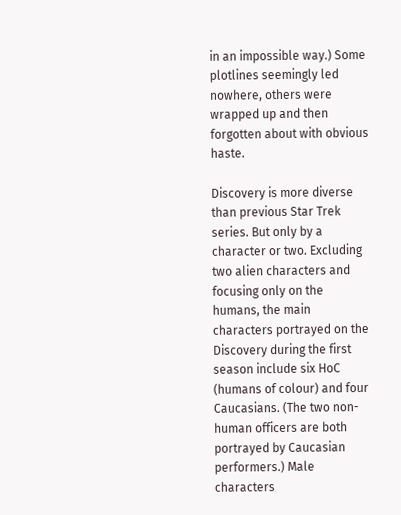in an impossible way.) Some plotlines seemingly led nowhere, others were wrapped up and then forgotten about with obvious haste.

Discovery is more diverse than previous Star Trek series. But only by a character or two. Excluding two alien characters and focusing only on the humans, the main characters portrayed on the Discovery during the first season include six HoC (humans of colour) and four Caucasians. (The two non-human officers are both portrayed by Caucasian performers.) Male characters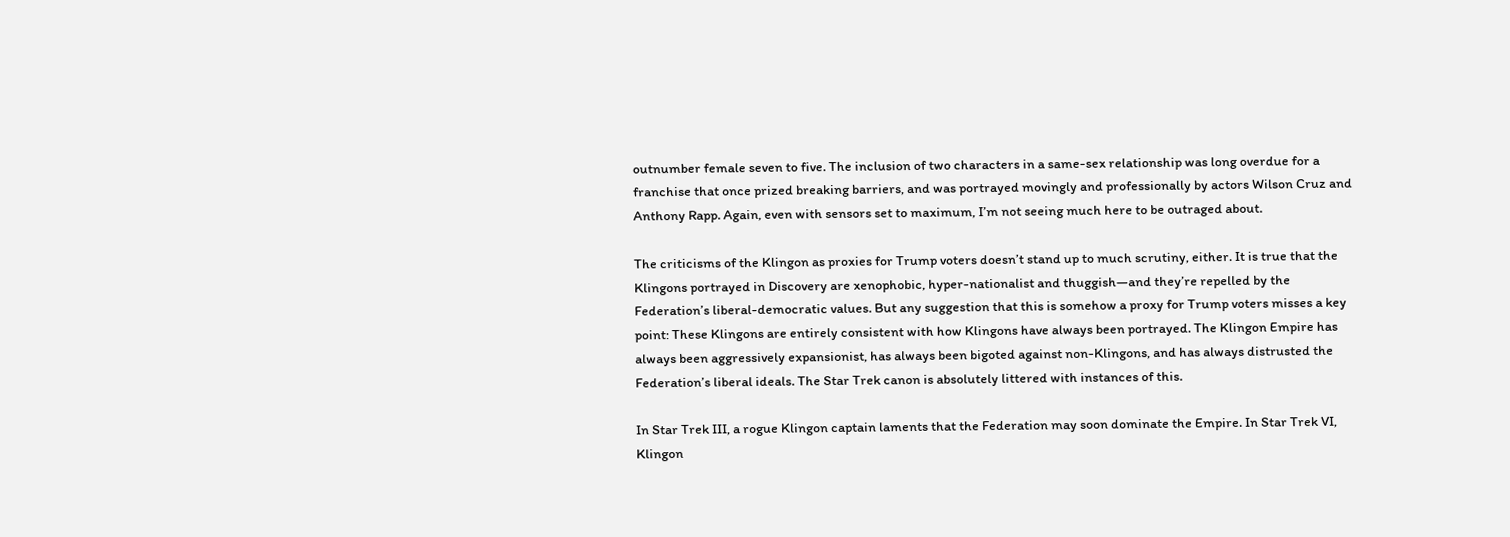outnumber female seven to five. The inclusion of two characters in a same-sex relationship was long overdue for a franchise that once prized breaking barriers, and was portrayed movingly and professionally by actors Wilson Cruz and Anthony Rapp. Again, even with sensors set to maximum, I’m not seeing much here to be outraged about.

The criticisms of the Klingon as proxies for Trump voters doesn’t stand up to much scrutiny, either. It is true that the Klingons portrayed in Discovery are xenophobic, hyper-nationalist and thuggish—and they’re repelled by the Federation’s liberal-democratic values. But any suggestion that this is somehow a proxy for Trump voters misses a key point: These Klingons are entirely consistent with how Klingons have always been portrayed. The Klingon Empire has always been aggressively expansionist, has always been bigoted against non-Klingons, and has always distrusted the Federation’s liberal ideals. The Star Trek canon is absolutely littered with instances of this.

In Star Trek III, a rogue Klingon captain laments that the Federation may soon dominate the Empire. In Star Trek VI, Klingon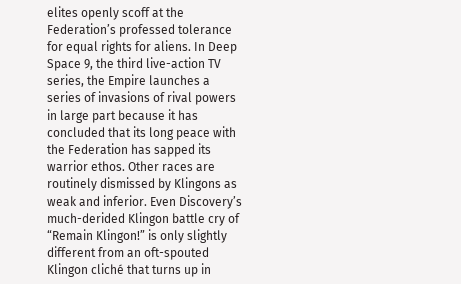elites openly scoff at the Federation’s professed tolerance for equal rights for aliens. In Deep Space 9, the third live-action TV series, the Empire launches a series of invasions of rival powers in large part because it has concluded that its long peace with the Federation has sapped its warrior ethos. Other races are routinely dismissed by Klingons as weak and inferior. Even Discovery’s much-derided Klingon battle cry of “Remain Klingon!” is only slightly different from an oft-spouted Klingon cliché that turns up in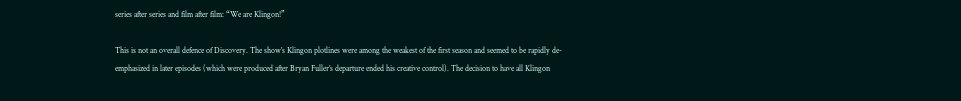series after series and film after film: “We are Klingon!”

This is not an overall defence of Discovery. The show’s Klingon plotlines were among the weakest of the first season and seemed to be rapidly de-emphasized in later episodes (which were produced after Bryan Fuller’s departure ended his creative control). The decision to have all Klingon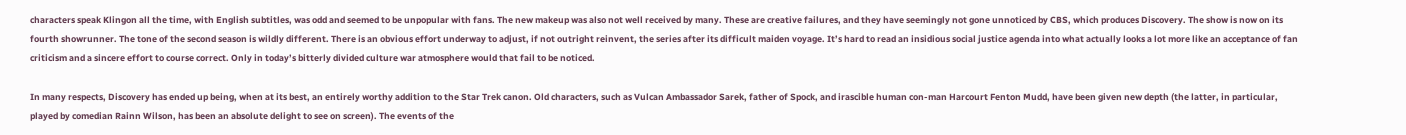characters speak Klingon all the time, with English subtitles, was odd and seemed to be unpopular with fans. The new makeup was also not well received by many. These are creative failures, and they have seemingly not gone unnoticed by CBS, which produces Discovery. The show is now on its fourth showrunner. The tone of the second season is wildly different. There is an obvious effort underway to adjust, if not outright reinvent, the series after its difficult maiden voyage. It’s hard to read an insidious social justice agenda into what actually looks a lot more like an acceptance of fan criticism and a sincere effort to course correct. Only in today’s bitterly divided culture war atmosphere would that fail to be noticed.

In many respects, Discovery has ended up being, when at its best, an entirely worthy addition to the Star Trek canon. Old characters, such as Vulcan Ambassador Sarek, father of Spock, and irascible human con-man Harcourt Fenton Mudd, have been given new depth (the latter, in particular, played by comedian Rainn Wilson, has been an absolute delight to see on screen). The events of the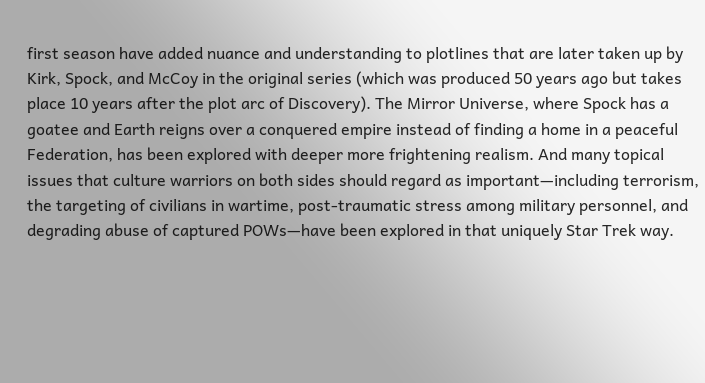first season have added nuance and understanding to plotlines that are later taken up by Kirk, Spock, and McCoy in the original series (which was produced 50 years ago but takes place 10 years after the plot arc of Discovery). The Mirror Universe, where Spock has a goatee and Earth reigns over a conquered empire instead of finding a home in a peaceful Federation, has been explored with deeper more frightening realism. And many topical issues that culture warriors on both sides should regard as important—including terrorism, the targeting of civilians in wartime, post-traumatic stress among military personnel, and degrading abuse of captured POWs—have been explored in that uniquely Star Trek way.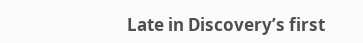Late in Discovery’s first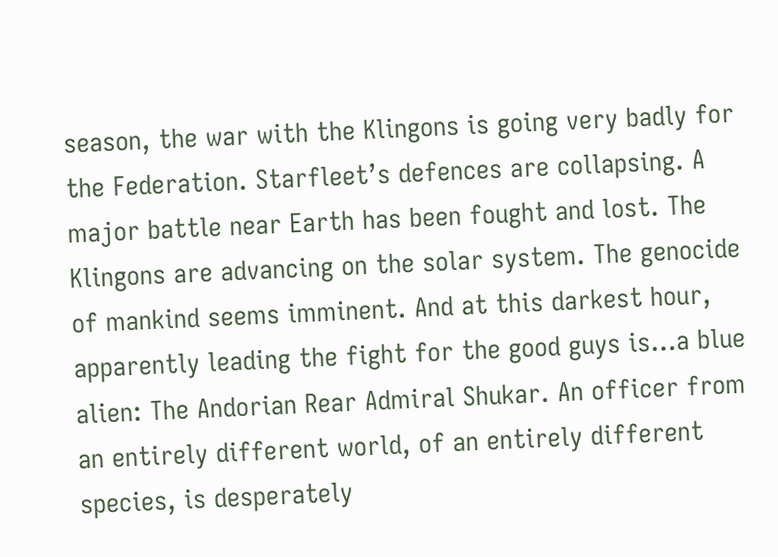season, the war with the Klingons is going very badly for the Federation. Starfleet’s defences are collapsing. A major battle near Earth has been fought and lost. The Klingons are advancing on the solar system. The genocide of mankind seems imminent. And at this darkest hour, apparently leading the fight for the good guys is…a blue alien: The Andorian Rear Admiral Shukar. An officer from an entirely different world, of an entirely different species, is desperately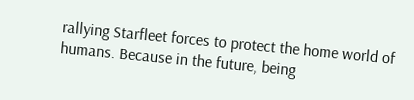rallying Starfleet forces to protect the home world of humans. Because in the future, being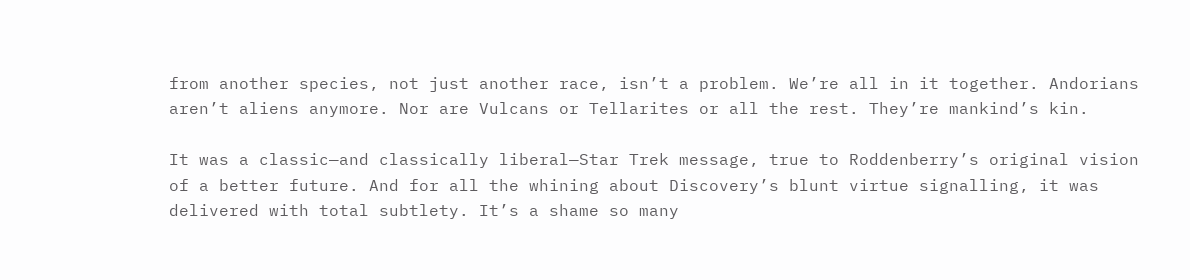from another species, not just another race, isn’t a problem. We’re all in it together. Andorians aren’t aliens anymore. Nor are Vulcans or Tellarites or all the rest. They’re mankind’s kin.

It was a classic—and classically liberal—Star Trek message, true to Roddenberry’s original vision of a better future. And for all the whining about Discovery’s blunt virtue signalling, it was delivered with total subtlety. It’s a shame so many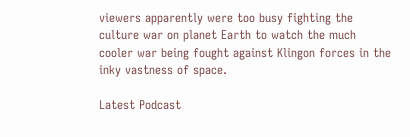viewers apparently were too busy fighting the culture war on planet Earth to watch the much cooler war being fought against Klingon forces in the inky vastness of space.

Latest Podcast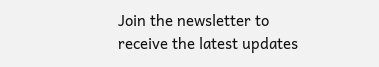Join the newsletter to receive the latest updates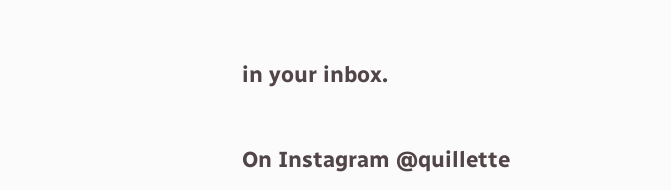in your inbox.


On Instagram @quillette